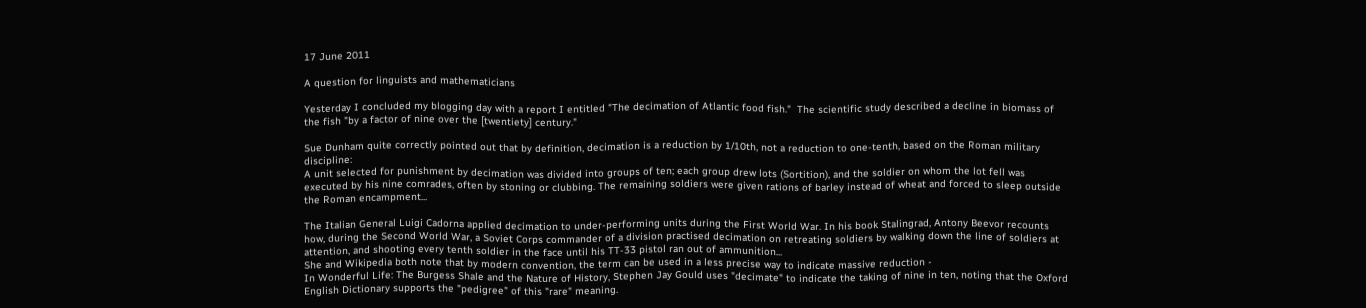17 June 2011

A question for linguists and mathematicians

Yesterday I concluded my blogging day with a report I entitled "The decimation of Atlantic food fish."  The scientific study described a decline in biomass of the fish "by a factor of nine over the [twentiety] century."

Sue Dunham quite correctly pointed out that by definition, decimation is a reduction by 1/10th, not a reduction to one-tenth, based on the Roman military discipline:
A unit selected for punishment by decimation was divided into groups of ten; each group drew lots (Sortition), and the soldier on whom the lot fell was executed by his nine comrades, often by stoning or clubbing. The remaining soldiers were given rations of barley instead of wheat and forced to sleep outside the Roman encampment...

The Italian General Luigi Cadorna applied decimation to under-performing units during the First World War. In his book Stalingrad, Antony Beevor recounts how, during the Second World War, a Soviet Corps commander of a division practised decimation on retreating soldiers by walking down the line of soldiers at attention, and shooting every tenth soldier in the face until his TT-33 pistol ran out of ammunition...
She and Wikipedia both note that by modern convention, the term can be used in a less precise way to indicate massive reduction -
In Wonderful Life: The Burgess Shale and the Nature of History, Stephen Jay Gould uses "decimate" to indicate the taking of nine in ten, noting that the Oxford English Dictionary supports the "pedigree" of this "rare" meaning.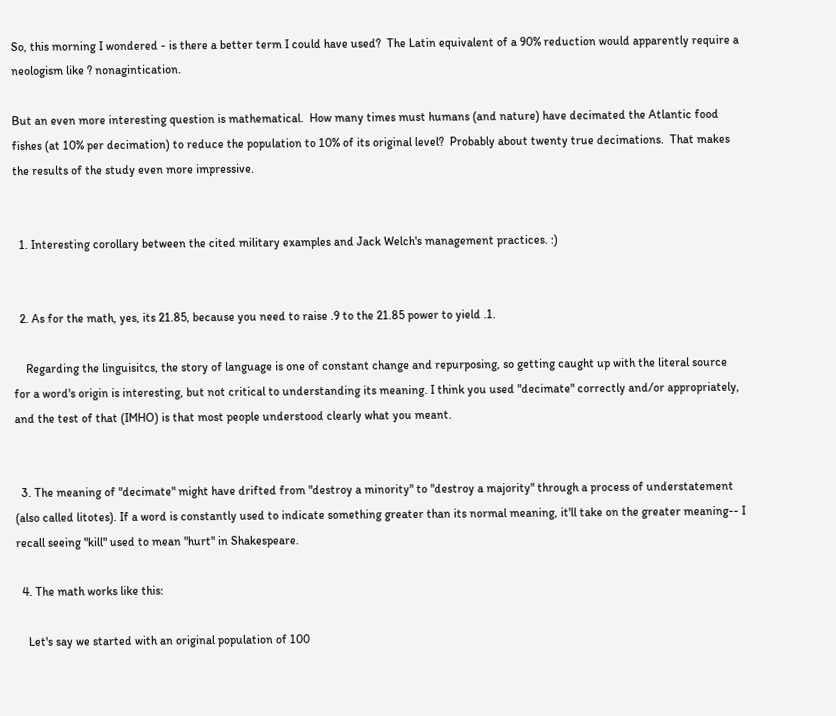So, this morning I wondered - is there a better term I could have used?  The Latin equivalent of a 90% reduction would apparently require a neologism like ? nonagintication.

But an even more interesting question is mathematical.  How many times must humans (and nature) have decimated the Atlantic food fishes (at 10% per decimation) to reduce the population to 10% of its original level?  Probably about twenty true decimations.  That makes the results of the study even more impressive.


  1. Interesting corollary between the cited military examples and Jack Welch's management practices. :)


  2. As for the math, yes, its 21.85, because you need to raise .9 to the 21.85 power to yield .1.

    Regarding the linguisitcs, the story of language is one of constant change and repurposing, so getting caught up with the literal source for a word's origin is interesting, but not critical to understanding its meaning. I think you used "decimate" correctly and/or appropriately, and the test of that (IMHO) is that most people understood clearly what you meant.


  3. The meaning of "decimate" might have drifted from "destroy a minority" to "destroy a majority" through a process of understatement (also called litotes). If a word is constantly used to indicate something greater than its normal meaning, it'll take on the greater meaning-- I recall seeing "kill" used to mean "hurt" in Shakespeare.

  4. The math works like this:

    Let's say we started with an original population of 100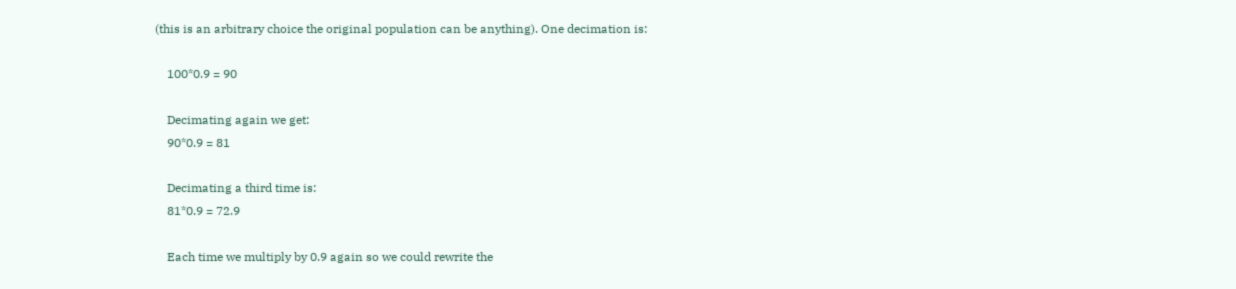(this is an arbitrary choice the original population can be anything). One decimation is:

    100*0.9 = 90

    Decimating again we get:
    90*0.9 = 81

    Decimating a third time is:
    81*0.9 = 72.9

    Each time we multiply by 0.9 again so we could rewrite the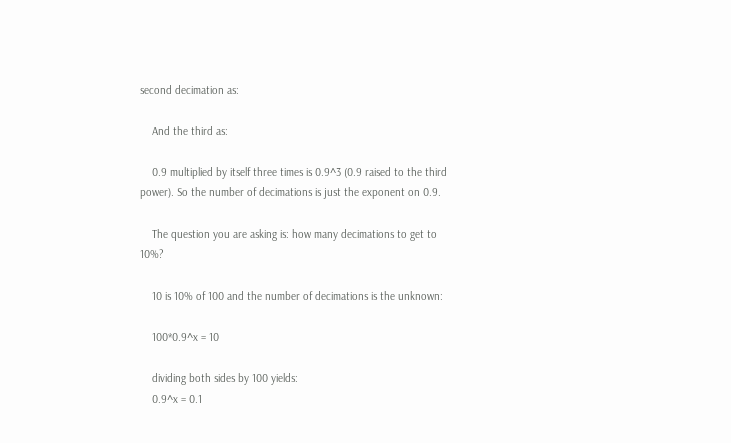second decimation as:

    And the third as:

    0.9 multiplied by itself three times is 0.9^3 (0.9 raised to the third power). So the number of decimations is just the exponent on 0.9.

    The question you are asking is: how many decimations to get to 10%?

    10 is 10% of 100 and the number of decimations is the unknown:

    100*0.9^x = 10

    dividing both sides by 100 yields:
    0.9^x = 0.1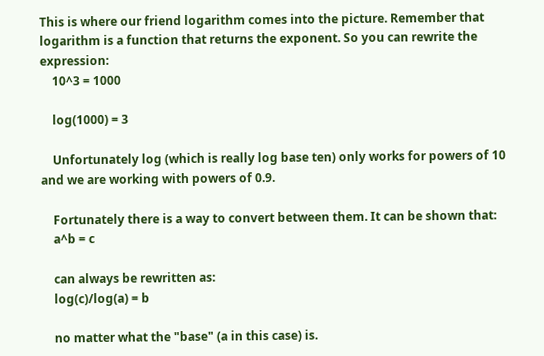This is where our friend logarithm comes into the picture. Remember that logarithm is a function that returns the exponent. So you can rewrite the expression:
    10^3 = 1000

    log(1000) = 3

    Unfortunately log (which is really log base ten) only works for powers of 10 and we are working with powers of 0.9.

    Fortunately there is a way to convert between them. It can be shown that:
    a^b = c

    can always be rewritten as:
    log(c)/log(a) = b

    no matter what the "base" (a in this case) is.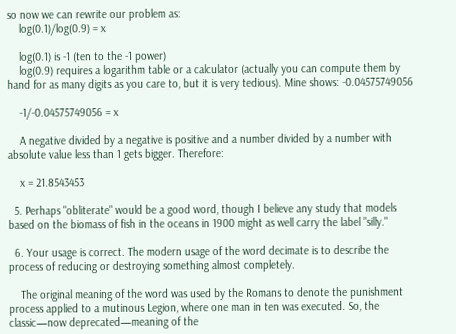so now we can rewrite our problem as:
    log(0.1)/log(0.9) = x

    log(0.1) is -1 (ten to the -1 power)
    log(0.9) requires a logarithm table or a calculator (actually you can compute them by hand for as many digits as you care to, but it is very tedious). Mine shows: -0.04575749056

    -1/-0.04575749056 = x

    A negative divided by a negative is positive and a number divided by a number with absolute value less than 1 gets bigger. Therefore:

    x = 21.8543453

  5. Perhaps "obliterate" would be a good word, though I believe any study that models based on the biomass of fish in the oceans in 1900 might as well carry the label "silly."

  6. Your usage is correct. The modern usage of the word decimate is to describe the process of reducing or destroying something almost completely.

    The original meaning of the word was used by the Romans to denote the punishment process applied to a mutinous Legion, where one man in ten was executed. So, the classic—now deprecated—meaning of the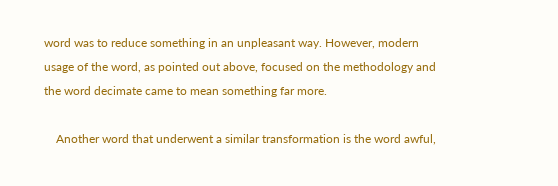word was to reduce something in an unpleasant way. However, modern usage of the word, as pointed out above, focused on the methodology and the word decimate came to mean something far more.

    Another word that underwent a similar transformation is the word awful,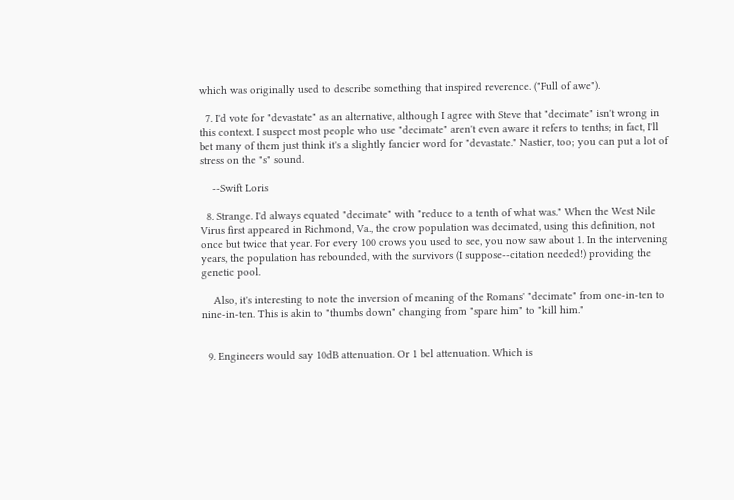which was originally used to describe something that inspired reverence. ("Full of awe").

  7. I'd vote for "devastate" as an alternative, although I agree with Steve that "decimate" isn't wrong in this context. I suspect most people who use "decimate" aren't even aware it refers to tenths; in fact, I'll bet many of them just think it's a slightly fancier word for "devastate." Nastier, too; you can put a lot of stress on the "s" sound.

    --Swift Loris

  8. Strange. I'd always equated "decimate" with "reduce to a tenth of what was." When the West Nile Virus first appeared in Richmond, Va., the crow population was decimated, using this definition, not once but twice that year. For every 100 crows you used to see, you now saw about 1. In the intervening years, the population has rebounded, with the survivors (I suppose--citation needed!) providing the genetic pool.

    Also, it's interesting to note the inversion of meaning of the Romans' "decimate" from one-in-ten to nine-in-ten. This is akin to "thumbs down" changing from "spare him" to "kill him."


  9. Engineers would say 10dB attenuation. Or 1 bel attenuation. Which is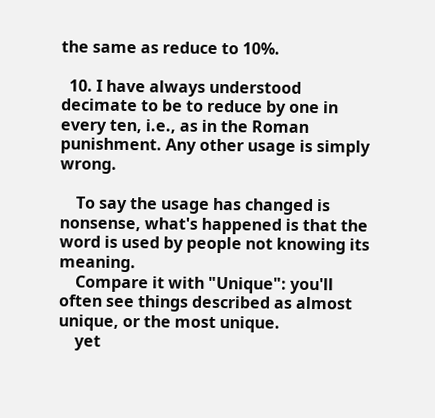the same as reduce to 10%.

  10. I have always understood decimate to be to reduce by one in every ten, i.e., as in the Roman punishment. Any other usage is simply wrong.

    To say the usage has changed is nonsense, what's happened is that the word is used by people not knowing its meaning.
    Compare it with "Unique": you'll often see things described as almost unique, or the most unique.
    yet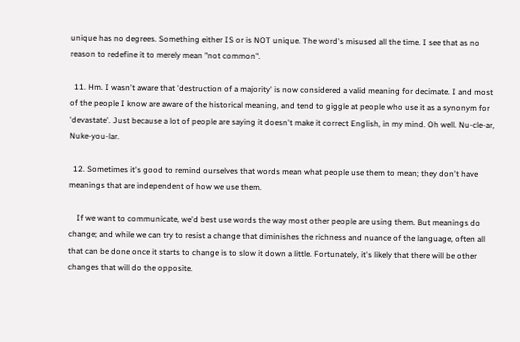unique has no degrees. Something either IS or is NOT unique. The word's misused all the time. I see that as no reason to redefine it to merely mean "not common".

  11. Hm. I wasn't aware that 'destruction of a majority' is now considered a valid meaning for decimate. I and most of the people I know are aware of the historical meaning, and tend to giggle at people who use it as a synonym for 'devastate'. Just because a lot of people are saying it doesn't make it correct English, in my mind. Oh well. Nu-cle-ar, Nuke-you-lar.

  12. Sometimes it's good to remind ourselves that words mean what people use them to mean; they don't have meanings that are independent of how we use them.

    If we want to communicate, we'd best use words the way most other people are using them. But meanings do change; and while we can try to resist a change that diminishes the richness and nuance of the language, often all that can be done once it starts to change is to slow it down a little. Fortunately, it's likely that there will be other changes that will do the opposite.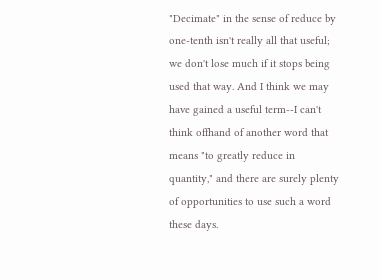"Decimate" in the sense of reduce by one-tenth isn't really all that useful; we don't lose much if it stops being used that way. And I think we may have gained a useful term--I can't think offhand of another word that means "to greatly reduce in quantity," and there are surely plenty of opportunities to use such a word these days.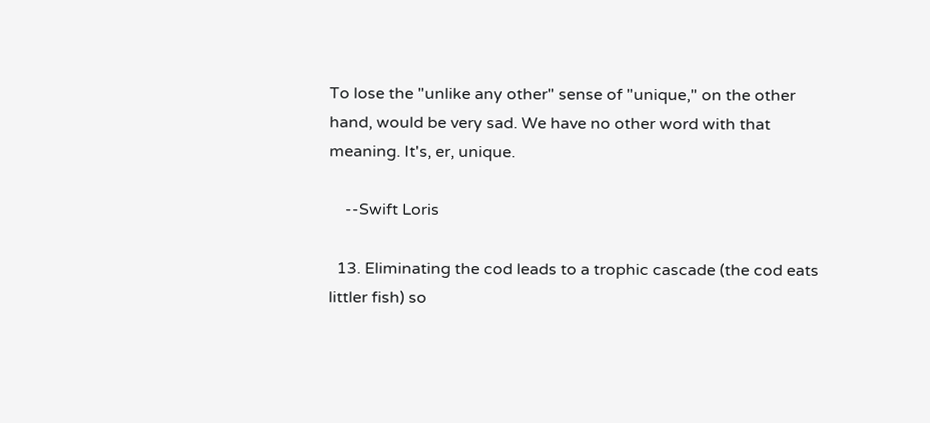To lose the "unlike any other" sense of "unique," on the other hand, would be very sad. We have no other word with that meaning. It's, er, unique.

    --Swift Loris

  13. Eliminating the cod leads to a trophic cascade (the cod eats littler fish) so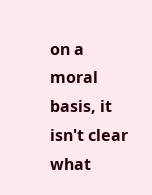on a moral basis, it isn't clear what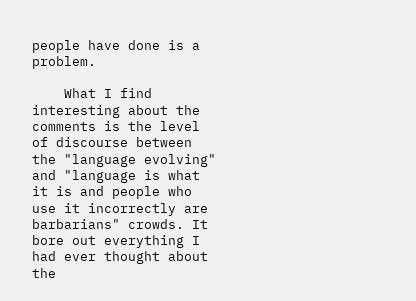people have done is a problem.

    What I find interesting about the comments is the level of discourse between the "language evolving" and "language is what it is and people who use it incorrectly are barbarians" crowds. It bore out everything I had ever thought about the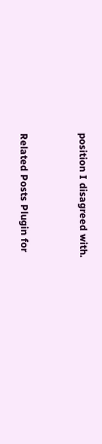position I disagreed with.


Related Posts Plugin for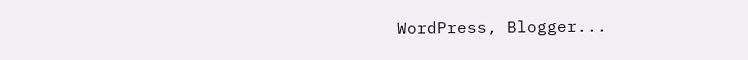WordPress, Blogger...